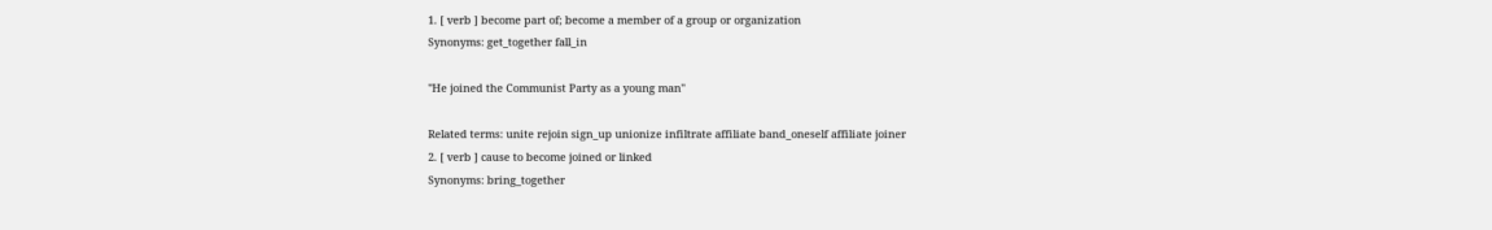1. [ verb ] become part of; become a member of a group or organization
Synonyms: get_together fall_in

"He joined the Communist Party as a young man"

Related terms: unite rejoin sign_up unionize infiltrate affiliate band_oneself affiliate joiner
2. [ verb ] cause to become joined or linked
Synonyms: bring_together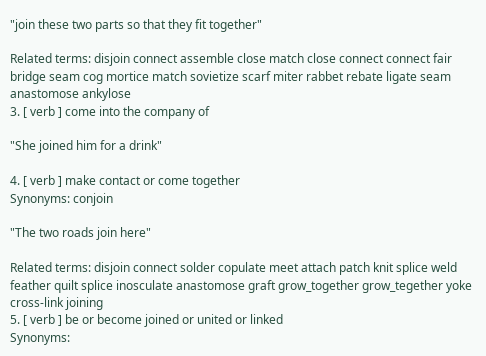"join these two parts so that they fit together"

Related terms: disjoin connect assemble close match close connect connect fair bridge seam cog mortice match sovietize scarf miter rabbet rebate ligate seam anastomose ankylose
3. [ verb ] come into the company of

"She joined him for a drink"

4. [ verb ] make contact or come together
Synonyms: conjoin

"The two roads join here"

Related terms: disjoin connect solder copulate meet attach patch knit splice weld feather quilt splice inosculate anastomose graft grow_together grow_tegether yoke cross-link joining
5. [ verb ] be or become joined or united or linked
Synonyms: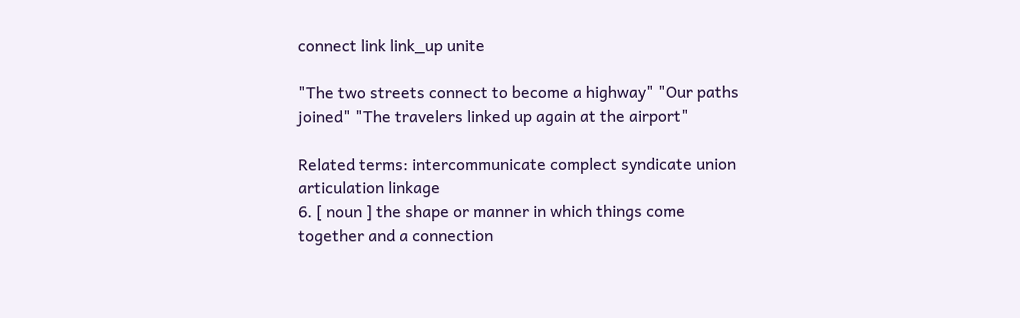connect link link_up unite

"The two streets connect to become a highway" "Our paths joined" "The travelers linked up again at the airport"

Related terms: intercommunicate complect syndicate union articulation linkage
6. [ noun ] the shape or manner in which things come together and a connection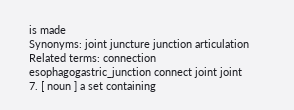is made
Synonyms: joint juncture junction articulation
Related terms: connection esophagogastric_junction connect joint joint
7. [ noun ] a set containing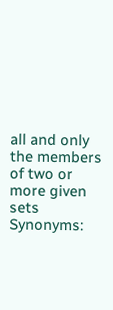all and only the members of two or more given sets
Synonyms: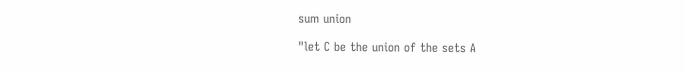sum union

"let C be the union of the sets A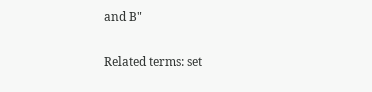and B"

Related terms: set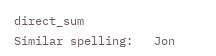direct_sum
Similar spelling:   Jon